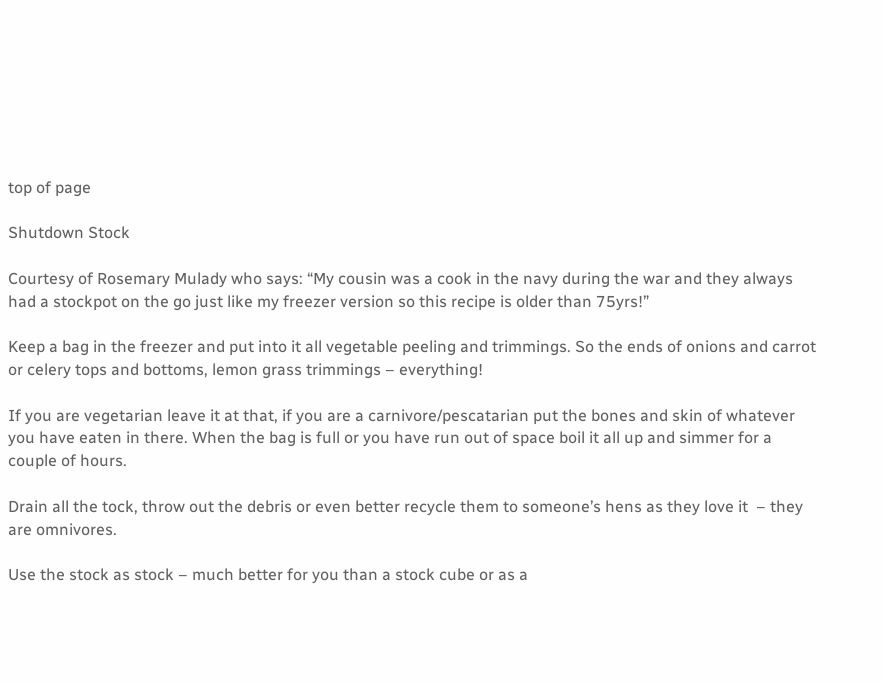top of page

Shutdown Stock

Courtesy of Rosemary Mulady who says: “My cousin was a cook in the navy during the war and they always had a stockpot on the go just like my freezer version so this recipe is older than 75yrs!”

Keep a bag in the freezer and put into it all vegetable peeling and trimmings. So the ends of onions and carrot or celery tops and bottoms, lemon grass trimmings – everything!

If you are vegetarian leave it at that, if you are a carnivore/pescatarian put the bones and skin of whatever you have eaten in there. When the bag is full or you have run out of space boil it all up and simmer for a couple of hours.

Drain all the tock, throw out the debris or even better recycle them to someone’s hens as they love it  – they are omnivores.

Use the stock as stock – much better for you than a stock cube or as a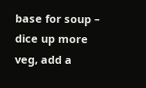base for soup – dice up more veg, add a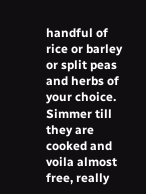handful of rice or barley or split peas and herbs of your choice. Simmer till they are cooked and voila almost free, really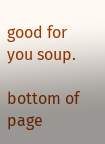good for you soup.

bottom of page